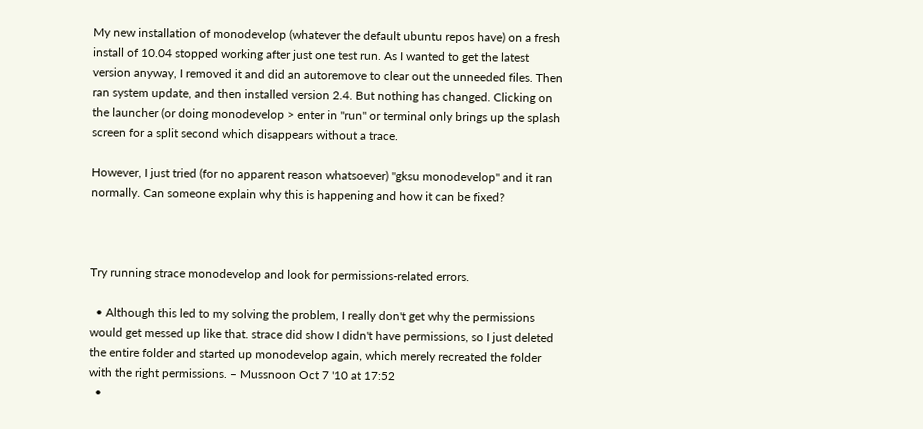My new installation of monodevelop (whatever the default ubuntu repos have) on a fresh install of 10.04 stopped working after just one test run. As I wanted to get the latest version anyway, I removed it and did an autoremove to clear out the unneeded files. Then ran system update, and then installed version 2.4. But nothing has changed. Clicking on the launcher (or doing monodevelop > enter in "run" or terminal only brings up the splash screen for a split second which disappears without a trace.

However, I just tried (for no apparent reason whatsoever) "gksu monodevelop" and it ran normally. Can someone explain why this is happening and how it can be fixed?



Try running strace monodevelop and look for permissions-related errors.

  • Although this led to my solving the problem, I really don't get why the permissions would get messed up like that. strace did show I didn't have permissions, so I just deleted the entire folder and started up monodevelop again, which merely recreated the folder with the right permissions. – Mussnoon Oct 7 '10 at 17:52
  •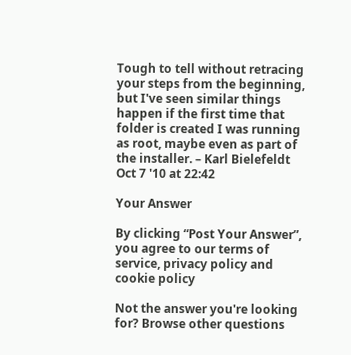Tough to tell without retracing your steps from the beginning, but I've seen similar things happen if the first time that folder is created I was running as root, maybe even as part of the installer. – Karl Bielefeldt Oct 7 '10 at 22:42

Your Answer

By clicking “Post Your Answer”, you agree to our terms of service, privacy policy and cookie policy

Not the answer you're looking for? Browse other questions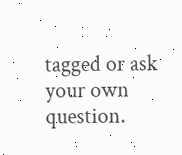tagged or ask your own question.